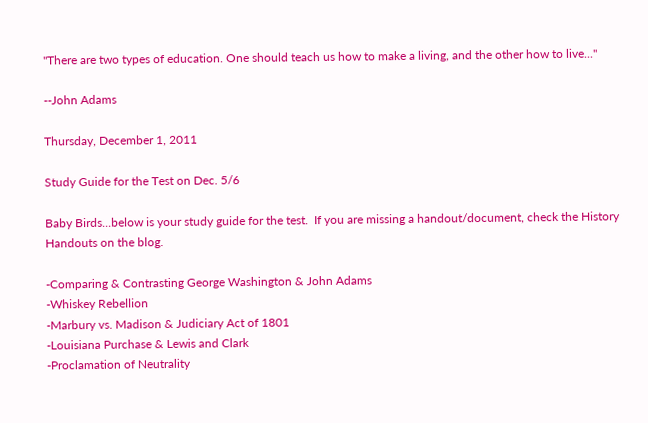"There are two types of education. One should teach us how to make a living, and the other how to live..."

--John Adams

Thursday, December 1, 2011

Study Guide for the Test on Dec. 5/6

Baby Birds...below is your study guide for the test.  If you are missing a handout/document, check the History Handouts on the blog.

-Comparing & Contrasting George Washington & John Adams
-Whiskey Rebellion
-Marbury vs. Madison & Judiciary Act of 1801
-Louisiana Purchase & Lewis and Clark
-Proclamation of Neutrality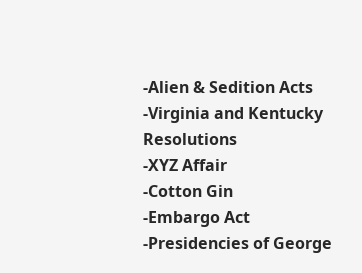-Alien & Sedition Acts
-Virginia and Kentucky Resolutions
-XYZ Affair
-Cotton Gin
-Embargo Act
-Presidencies of George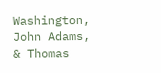Washington, John Adams, & Thomas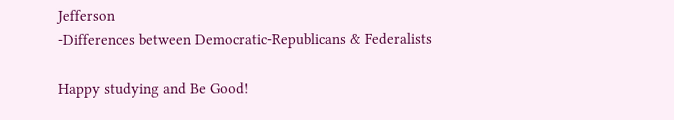Jefferson
-Differences between Democratic-Republicans & Federalists

Happy studying and Be Good!